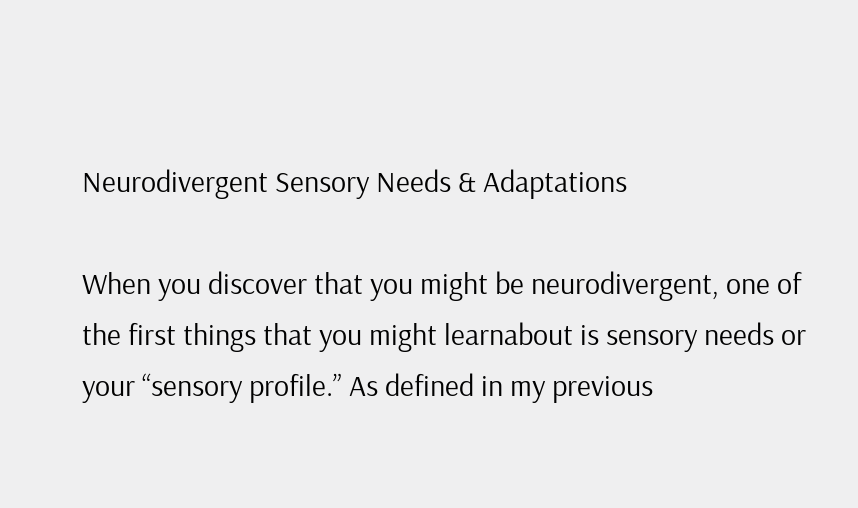Neurodivergent Sensory Needs & Adaptations

When you discover that you might be neurodivergent, one of the first things that you might learnabout is sensory needs or your “sensory profile.” As defined in my previous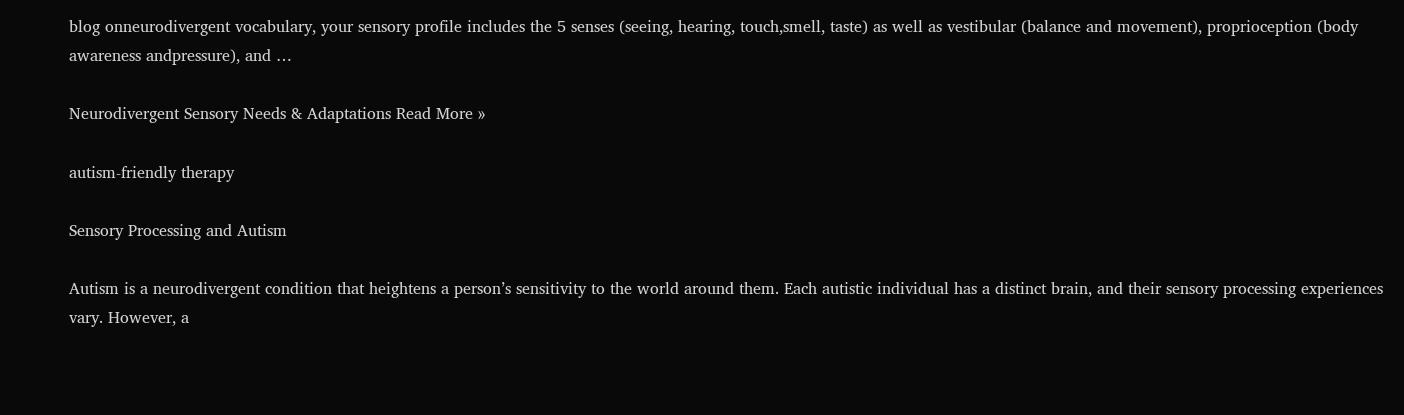blog onneurodivergent vocabulary, your sensory profile includes the 5 senses (seeing, hearing, touch,smell, taste) as well as vestibular (balance and movement), proprioception (body awareness andpressure), and …

Neurodivergent Sensory Needs & Adaptations Read More »

autism-friendly therapy

Sensory Processing and Autism

Autism is a neurodivergent condition that heightens a person’s sensitivity to the world around them. Each autistic individual has a distinct brain, and their sensory processing experiences vary. However, a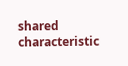shared characteristic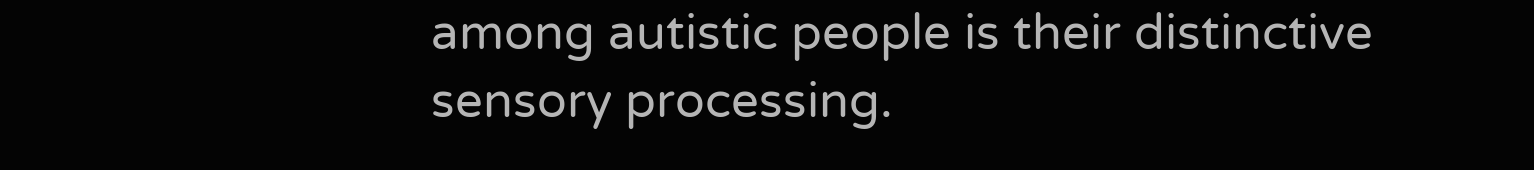among autistic people is their distinctive sensory processing.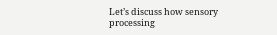Let’s discuss how sensory processing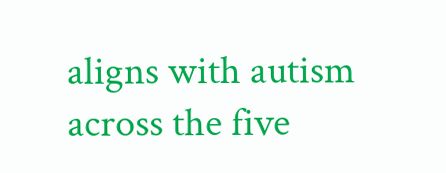aligns with autism across the five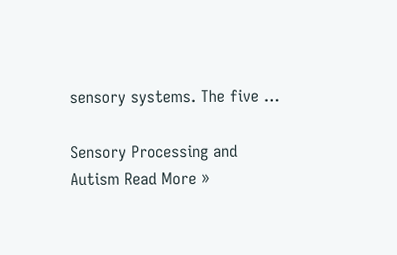sensory systems. The five …

Sensory Processing and Autism Read More »